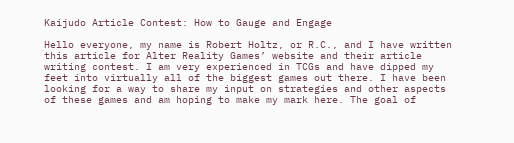Kaijudo Article Contest: How to Gauge and Engage

Hello everyone, my name is Robert Holtz, or R.C., and I have written this article for Alter Reality Games’ website and their article writing contest. I am very experienced in TCGs and have dipped my feet into virtually all of the biggest games out there. I have been looking for a way to share my input on strategies and other aspects of these games and am hoping to make my mark here. The goal of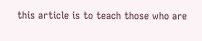this article is to teach those who are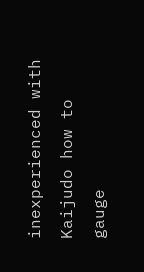inexperienced with Kaijudo how to gauge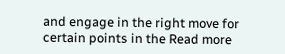and engage in the right move for certain points in the Read more